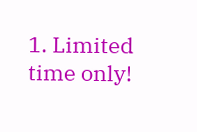1. Limited time only!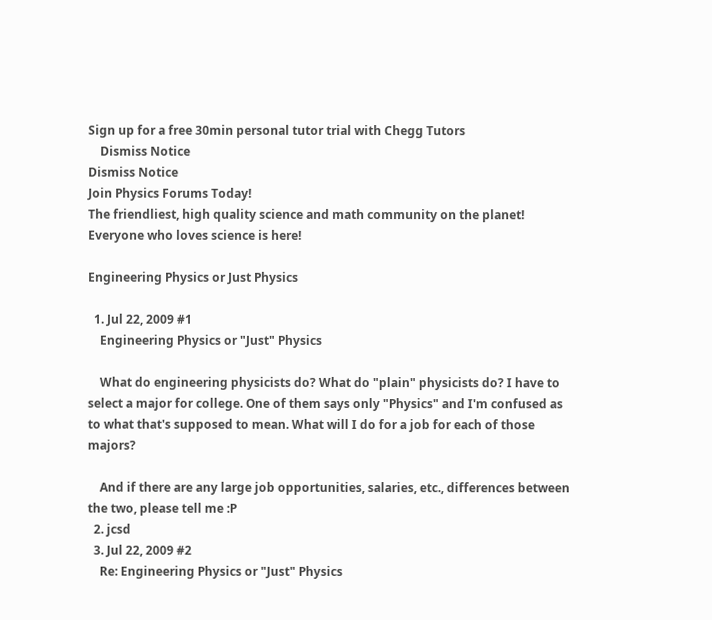Sign up for a free 30min personal tutor trial with Chegg Tutors
    Dismiss Notice
Dismiss Notice
Join Physics Forums Today!
The friendliest, high quality science and math community on the planet! Everyone who loves science is here!

Engineering Physics or Just Physics

  1. Jul 22, 2009 #1
    Engineering Physics or "Just" Physics

    What do engineering physicists do? What do "plain" physicists do? I have to select a major for college. One of them says only "Physics" and I'm confused as to what that's supposed to mean. What will I do for a job for each of those majors?

    And if there are any large job opportunities, salaries, etc., differences between the two, please tell me :P
  2. jcsd
  3. Jul 22, 2009 #2
    Re: Engineering Physics or "Just" Physics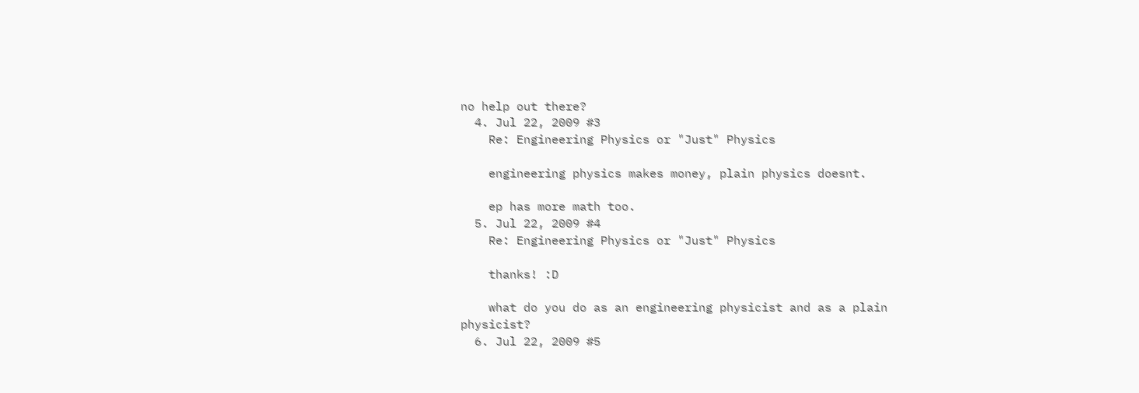no help out there?
  4. Jul 22, 2009 #3
    Re: Engineering Physics or "Just" Physics

    engineering physics makes money, plain physics doesnt.

    ep has more math too.
  5. Jul 22, 2009 #4
    Re: Engineering Physics or "Just" Physics

    thanks! :D

    what do you do as an engineering physicist and as a plain physicist?
  6. Jul 22, 2009 #5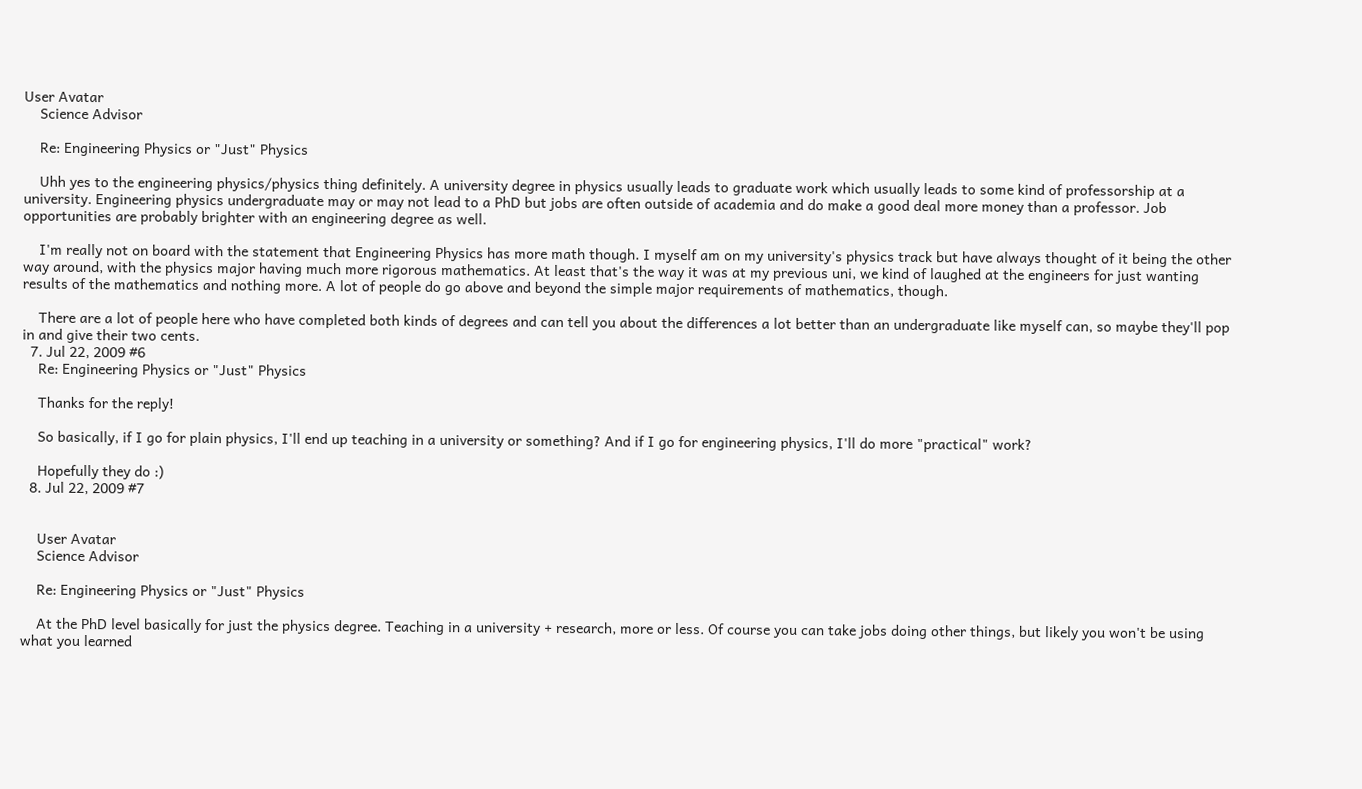User Avatar
    Science Advisor

    Re: Engineering Physics or "Just" Physics

    Uhh yes to the engineering physics/physics thing definitely. A university degree in physics usually leads to graduate work which usually leads to some kind of professorship at a university. Engineering physics undergraduate may or may not lead to a PhD but jobs are often outside of academia and do make a good deal more money than a professor. Job opportunities are probably brighter with an engineering degree as well.

    I'm really not on board with the statement that Engineering Physics has more math though. I myself am on my university's physics track but have always thought of it being the other way around, with the physics major having much more rigorous mathematics. At least that's the way it was at my previous uni, we kind of laughed at the engineers for just wanting results of the mathematics and nothing more. A lot of people do go above and beyond the simple major requirements of mathematics, though.

    There are a lot of people here who have completed both kinds of degrees and can tell you about the differences a lot better than an undergraduate like myself can, so maybe they'll pop in and give their two cents.
  7. Jul 22, 2009 #6
    Re: Engineering Physics or "Just" Physics

    Thanks for the reply!

    So basically, if I go for plain physics, I'll end up teaching in a university or something? And if I go for engineering physics, I'll do more "practical" work?

    Hopefully they do :)
  8. Jul 22, 2009 #7


    User Avatar
    Science Advisor

    Re: Engineering Physics or "Just" Physics

    At the PhD level basically for just the physics degree. Teaching in a university + research, more or less. Of course you can take jobs doing other things, but likely you won't be using what you learned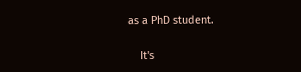as a PhD student.

    It's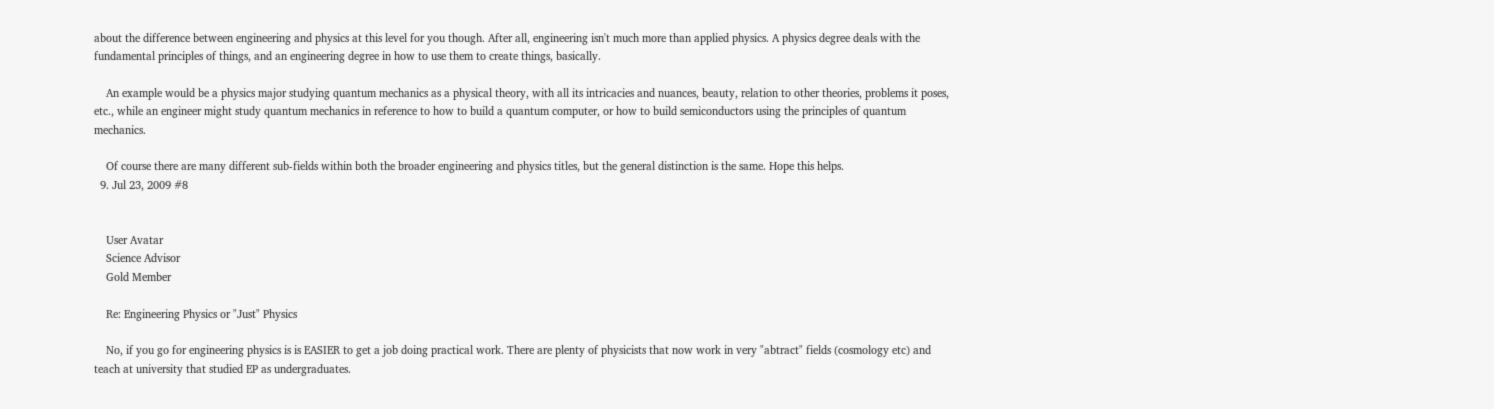about the difference between engineering and physics at this level for you though. After all, engineering isn't much more than applied physics. A physics degree deals with the fundamental principles of things, and an engineering degree in how to use them to create things, basically.

    An example would be a physics major studying quantum mechanics as a physical theory, with all its intricacies and nuances, beauty, relation to other theories, problems it poses, etc., while an engineer might study quantum mechanics in reference to how to build a quantum computer, or how to build semiconductors using the principles of quantum mechanics.

    Of course there are many different sub-fields within both the broader engineering and physics titles, but the general distinction is the same. Hope this helps.
  9. Jul 23, 2009 #8


    User Avatar
    Science Advisor
    Gold Member

    Re: Engineering Physics or "Just" Physics

    No, if you go for engineering physics is is EASIER to get a job doing practical work. There are plenty of physicists that now work in very "abtract" fields (cosmology etc) and teach at university that studied EP as undergraduates.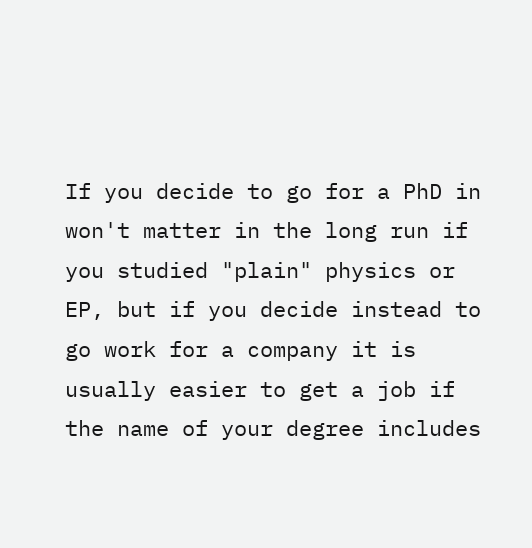If you decide to go for a PhD in won't matter in the long run if you studied "plain" physics or EP, but if you decide instead to go work for a company it is usually easier to get a job if the name of your degree includes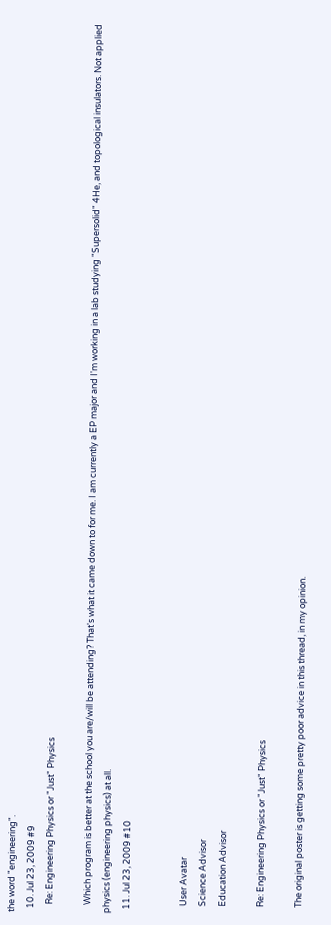the word "engineering".
  10. Jul 23, 2009 #9
    Re: Engineering Physics or "Just" Physics

    Which program is better at the school you are/will be attending? That's what it came down to for me. I am currently a EP major and I'm working in a lab studying "Supersolid" 4He, and topological insulators. Not applied physics (engineering physics) at all.
  11. Jul 23, 2009 #10


    User Avatar
    Science Advisor
    Education Advisor

    Re: Engineering Physics or "Just" Physics

    The original poster is getting some pretty poor advice in this thread, in my opinion.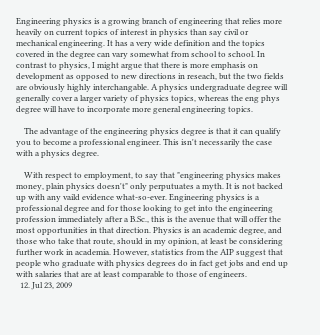Engineering physics is a growing branch of engineering that relies more heavily on current topics of interest in physics than say civil or mechanical engineering. It has a very wide definition and the topics covered in the degree can vary somewhat from school to school. In contrast to physics, I might argue that there is more emphasis on development as opposed to new directions in reseach, but the two fields are obviously highly interchangable. A physics undergraduate degree will generally cover a larger variety of physics topics, whereas the eng phys degree will have to incorporate more general engineering topics.

    The advantage of the engineering physics degree is that it can qualify you to become a professional engineer. This isn't necessarily the case with a physics degree.

    With respect to employment, to say that "engineering physics makes money, plain physics doesn't" only perputuates a myth. It is not backed up with any vaild evidence what-so-ever. Engineering physics is a professional degree and for those looking to get into the engineering profession immediately after a B.Sc., this is the avenue that will offer the most opportunities in that direction. Physics is an academic degree, and those who take that route, should in my opinion, at least be considering further work in academia. However, statistics from the AIP suggest that people who graduate with physics degrees do in fact get jobs and end up with salaries that are at least comparable to those of engineers.
  12. Jul 23, 2009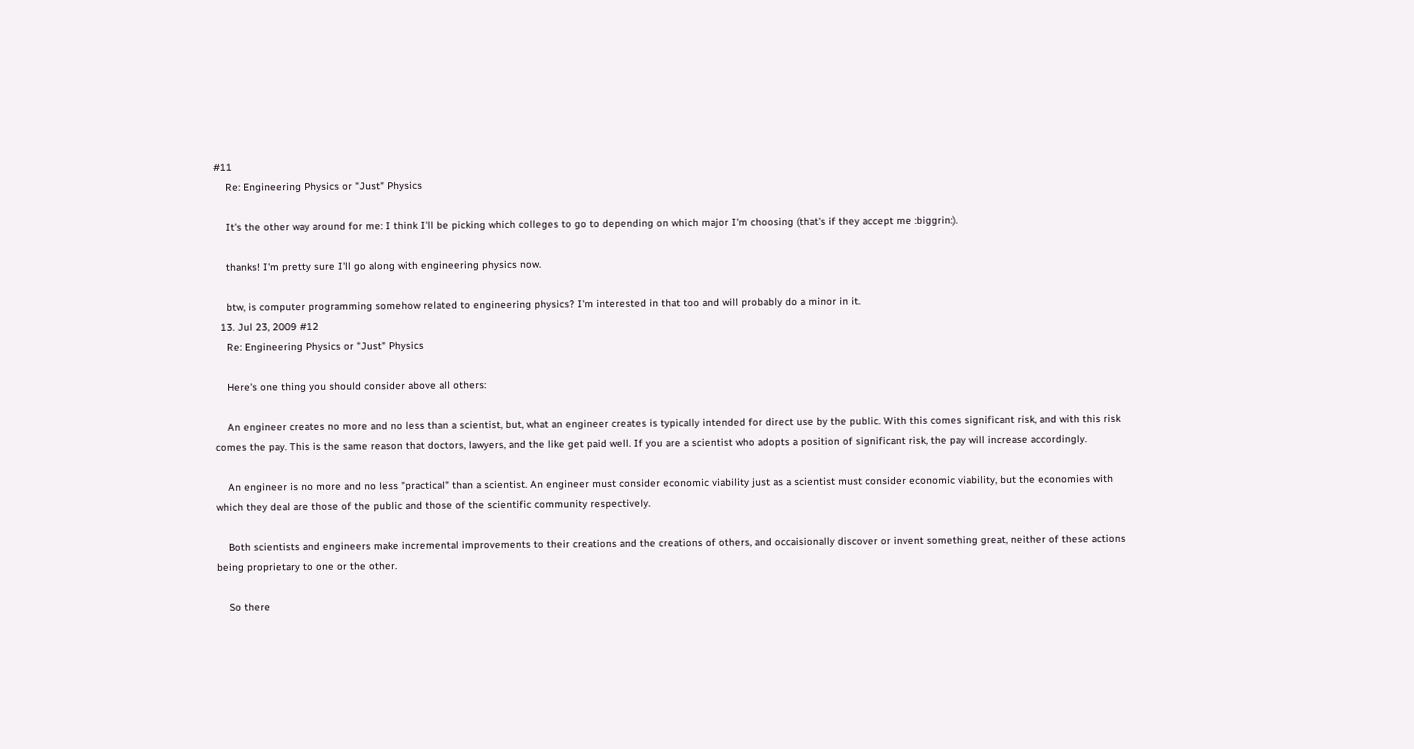#11
    Re: Engineering Physics or "Just" Physics

    It's the other way around for me: I think I'll be picking which colleges to go to depending on which major I'm choosing (that's if they accept me :biggrin:).

    thanks! I'm pretty sure I'll go along with engineering physics now.

    btw, is computer programming somehow related to engineering physics? I'm interested in that too and will probably do a minor in it.
  13. Jul 23, 2009 #12
    Re: Engineering Physics or "Just" Physics

    Here's one thing you should consider above all others:

    An engineer creates no more and no less than a scientist, but, what an engineer creates is typically intended for direct use by the public. With this comes significant risk, and with this risk comes the pay. This is the same reason that doctors, lawyers, and the like get paid well. If you are a scientist who adopts a position of significant risk, the pay will increase accordingly.

    An engineer is no more and no less "practical" than a scientist. An engineer must consider economic viability just as a scientist must consider economic viability, but the economies with which they deal are those of the public and those of the scientific community respectively.

    Both scientists and engineers make incremental improvements to their creations and the creations of others, and occaisionally discover or invent something great, neither of these actions being proprietary to one or the other.

    So there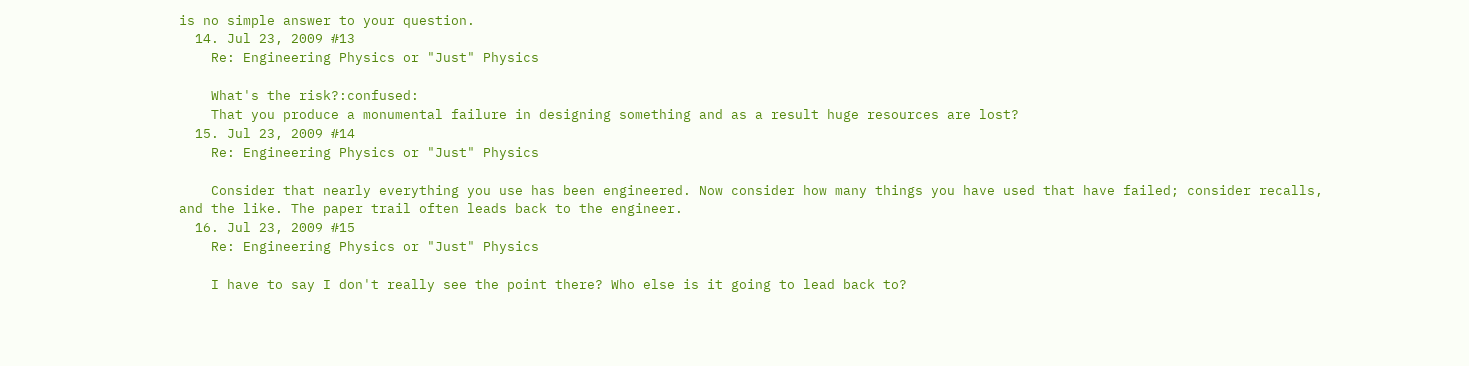is no simple answer to your question.
  14. Jul 23, 2009 #13
    Re: Engineering Physics or "Just" Physics

    What's the risk?:confused:
    That you produce a monumental failure in designing something and as a result huge resources are lost?
  15. Jul 23, 2009 #14
    Re: Engineering Physics or "Just" Physics

    Consider that nearly everything you use has been engineered. Now consider how many things you have used that have failed; consider recalls, and the like. The paper trail often leads back to the engineer.
  16. Jul 23, 2009 #15
    Re: Engineering Physics or "Just" Physics

    I have to say I don't really see the point there? Who else is it going to lead back to?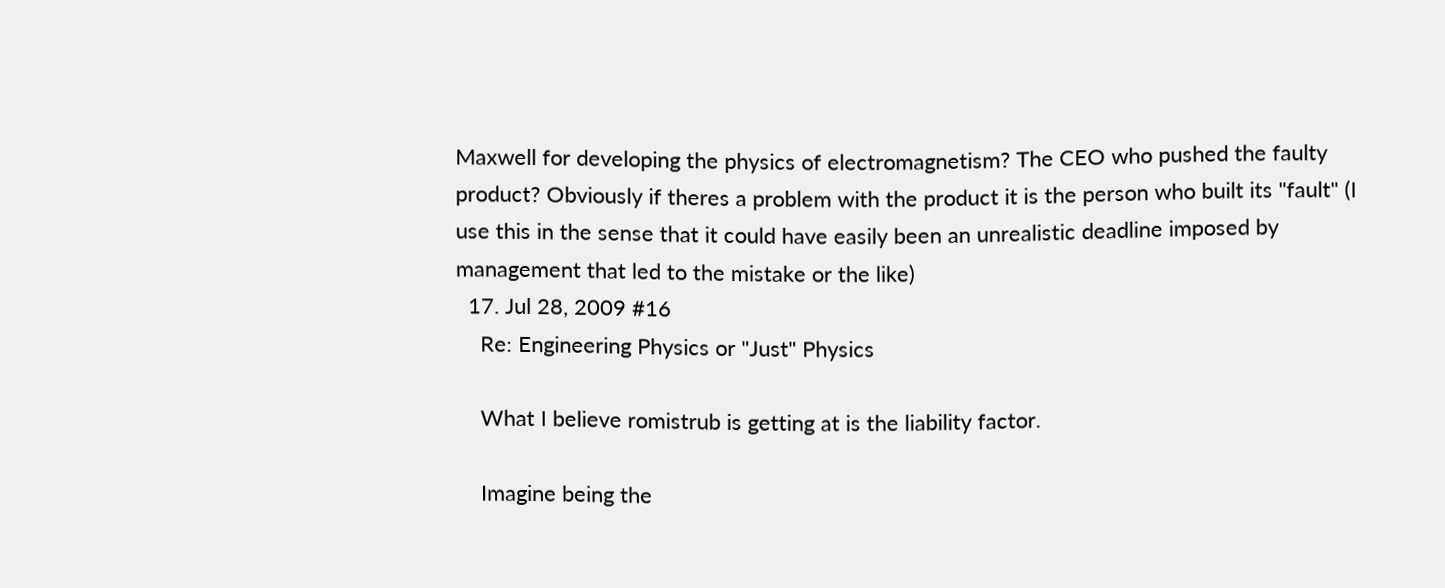Maxwell for developing the physics of electromagnetism? The CEO who pushed the faulty product? Obviously if theres a problem with the product it is the person who built its "fault" (I use this in the sense that it could have easily been an unrealistic deadline imposed by management that led to the mistake or the like)
  17. Jul 28, 2009 #16
    Re: Engineering Physics or "Just" Physics

    What I believe romistrub is getting at is the liability factor.

    Imagine being the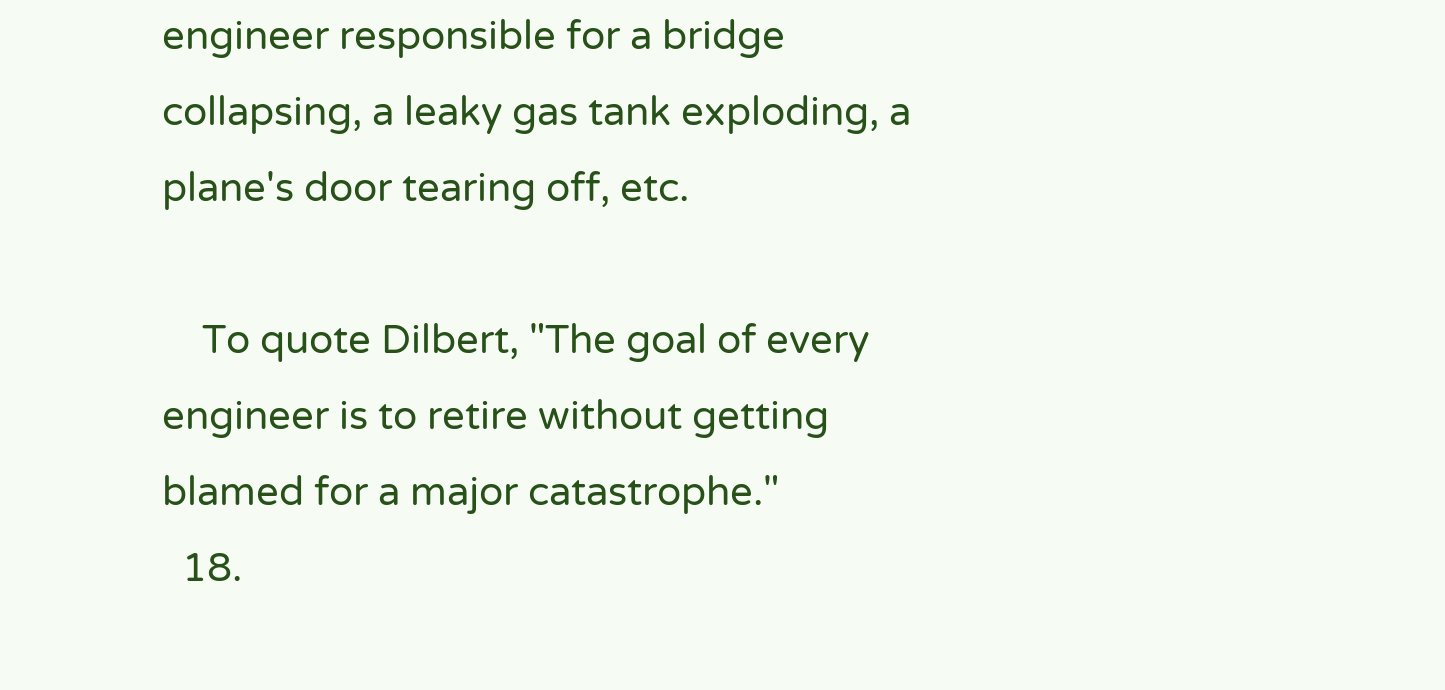engineer responsible for a bridge collapsing, a leaky gas tank exploding, a plane's door tearing off, etc.

    To quote Dilbert, "The goal of every engineer is to retire without getting blamed for a major catastrophe."
  18.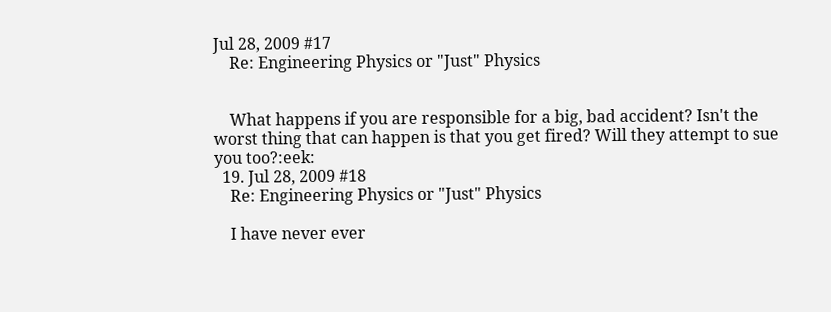Jul 28, 2009 #17
    Re: Engineering Physics or "Just" Physics


    What happens if you are responsible for a big, bad accident? Isn't the worst thing that can happen is that you get fired? Will they attempt to sue you too?:eek:
  19. Jul 28, 2009 #18
    Re: Engineering Physics or "Just" Physics

    I have never ever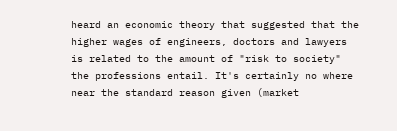heard an economic theory that suggested that the higher wages of engineers, doctors and lawyers is related to the amount of "risk to society" the professions entail. It's certainly no where near the standard reason given (market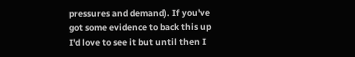pressures and demand). If you've got some evidence to back this up I'd love to see it but until then I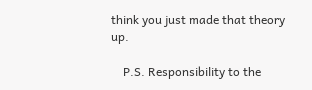think you just made that theory up.

    P.S. Responsibility to the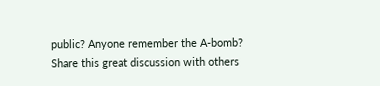public? Anyone remember the A-bomb?
Share this great discussion with others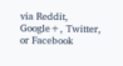via Reddit, Google+, Twitter, or Facebook